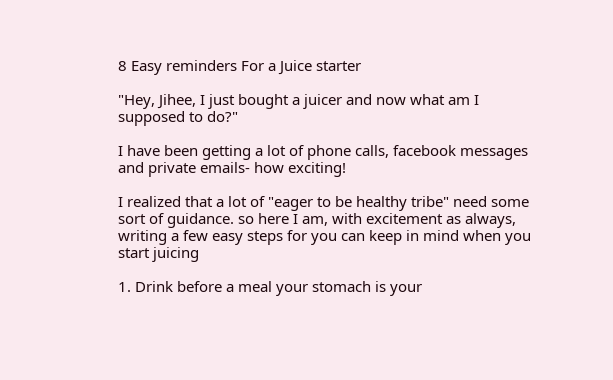8 Easy reminders For a Juice starter

"Hey, Jihee, I just bought a juicer and now what am I supposed to do?"

I have been getting a lot of phone calls, facebook messages and private emails- how exciting!

I realized that a lot of "eager to be healthy tribe" need some sort of guidance. so here I am, with excitement as always, writing a few easy steps for you can keep in mind when you start juicing

1. Drink before a meal your stomach is your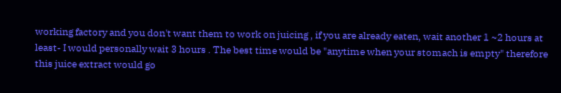working factory and you don't want them to work on juicing , if you are already eaten, wait another 1 ~2 hours at least- I would personally wait 3 hours . The best time would be "anytime when your stomach is empty" therefore this juice extract would go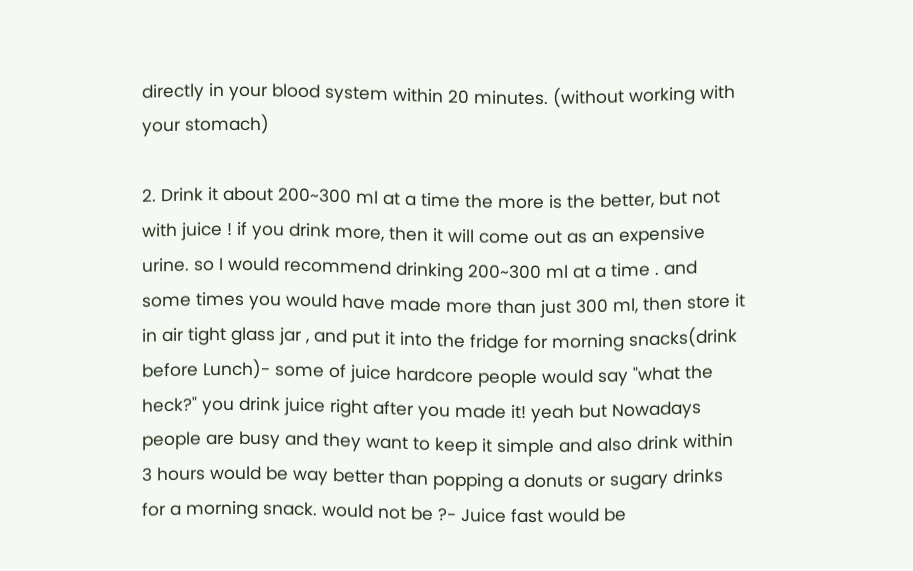directly in your blood system within 20 minutes. (without working with your stomach)

2. Drink it about 200~300 ml at a time the more is the better, but not with juice ! if you drink more, then it will come out as an expensive urine. so I would recommend drinking 200~300 ml at a time . and some times you would have made more than just 300 ml, then store it in air tight glass jar , and put it into the fridge for morning snacks(drink before Lunch)- some of juice hardcore people would say "what the heck?" you drink juice right after you made it! yeah but Nowadays people are busy and they want to keep it simple and also drink within 3 hours would be way better than popping a donuts or sugary drinks for a morning snack. would not be ?- Juice fast would be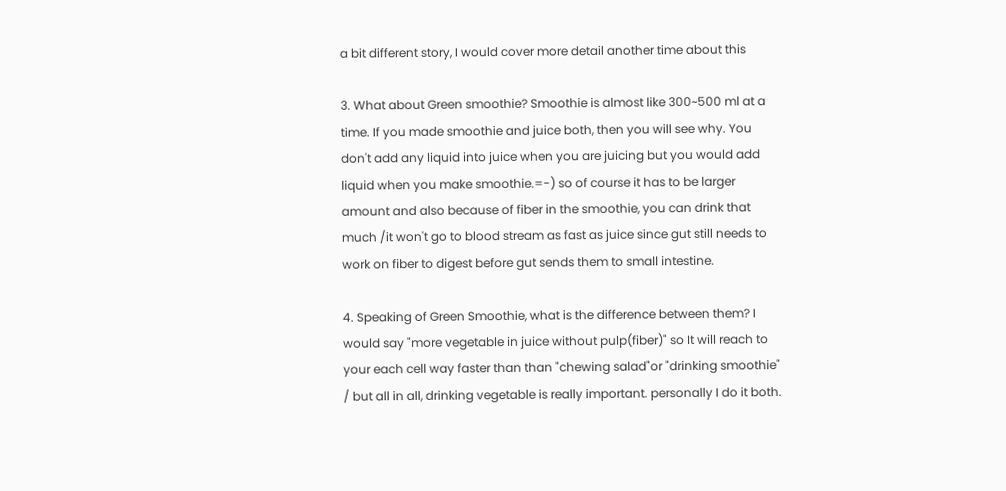a bit different story, I would cover more detail another time about this

3. What about Green smoothie? Smoothie is almost like 300~500 ml at a time. If you made smoothie and juice both, then you will see why. You don't add any liquid into juice when you are juicing but you would add liquid when you make smoothie.=-) so of course it has to be larger amount and also because of fiber in the smoothie, you can drink that much /it won't go to blood stream as fast as juice since gut still needs to work on fiber to digest before gut sends them to small intestine.

4. Speaking of Green Smoothie, what is the difference between them? I would say "more vegetable in juice without pulp(fiber)" so It will reach to your each cell way faster than than "chewing salad"or "drinking smoothie" / but all in all, drinking vegetable is really important. personally I do it both.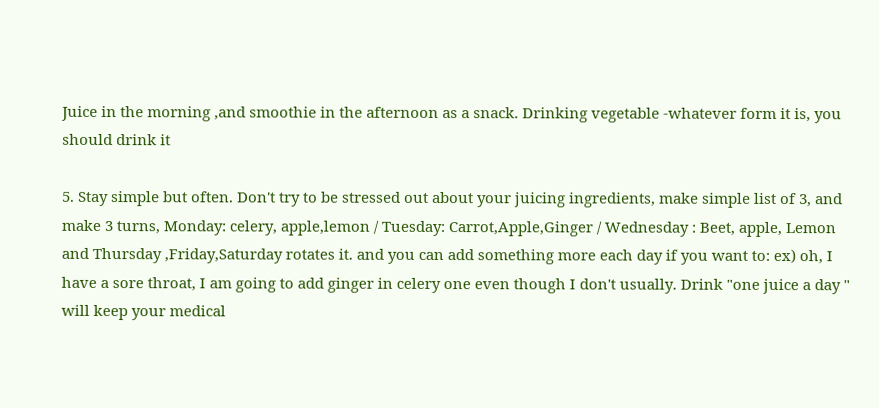Juice in the morning ,and smoothie in the afternoon as a snack. Drinking vegetable -whatever form it is, you should drink it

5. Stay simple but often. Don't try to be stressed out about your juicing ingredients, make simple list of 3, and make 3 turns, Monday: celery, apple,lemon / Tuesday: Carrot,Apple,Ginger / Wednesday : Beet, apple, Lemon and Thursday ,Friday,Saturday rotates it. and you can add something more each day if you want to: ex) oh, I have a sore throat, I am going to add ginger in celery one even though I don't usually. Drink "one juice a day " will keep your medical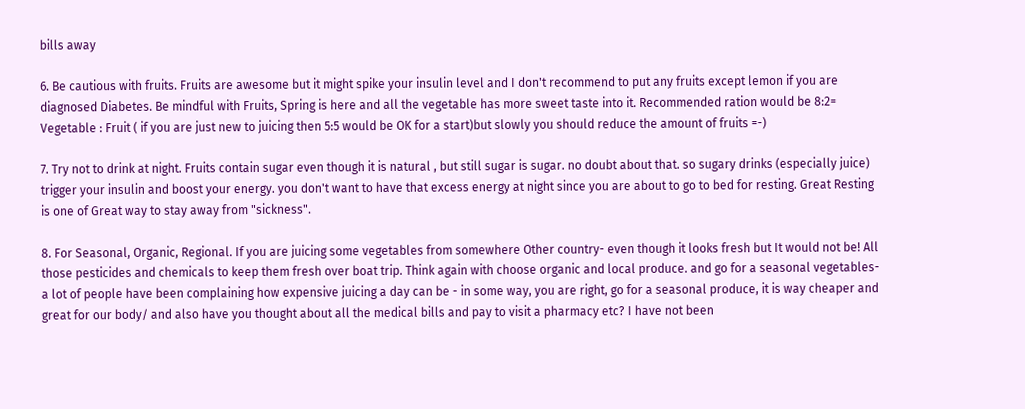bills away

6. Be cautious with fruits. Fruits are awesome but it might spike your insulin level and I don't recommend to put any fruits except lemon if you are diagnosed Diabetes. Be mindful with Fruits, Spring is here and all the vegetable has more sweet taste into it. Recommended ration would be 8:2= Vegetable : Fruit ( if you are just new to juicing then 5:5 would be OK for a start)but slowly you should reduce the amount of fruits =-)

7. Try not to drink at night. Fruits contain sugar even though it is natural , but still sugar is sugar. no doubt about that. so sugary drinks (especially juice) trigger your insulin and boost your energy. you don't want to have that excess energy at night since you are about to go to bed for resting. Great Resting is one of Great way to stay away from "sickness".

8. For Seasonal, Organic, Regional. If you are juicing some vegetables from somewhere Other country- even though it looks fresh but It would not be! All those pesticides and chemicals to keep them fresh over boat trip. Think again with choose organic and local produce. and go for a seasonal vegetables- a lot of people have been complaining how expensive juicing a day can be - in some way, you are right, go for a seasonal produce, it is way cheaper and great for our body/ and also have you thought about all the medical bills and pay to visit a pharmacy etc? I have not been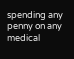spending any penny on any medical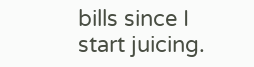bills since I start juicing.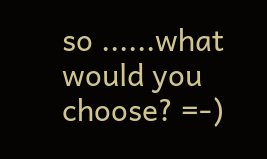so ......what would you choose? =-)